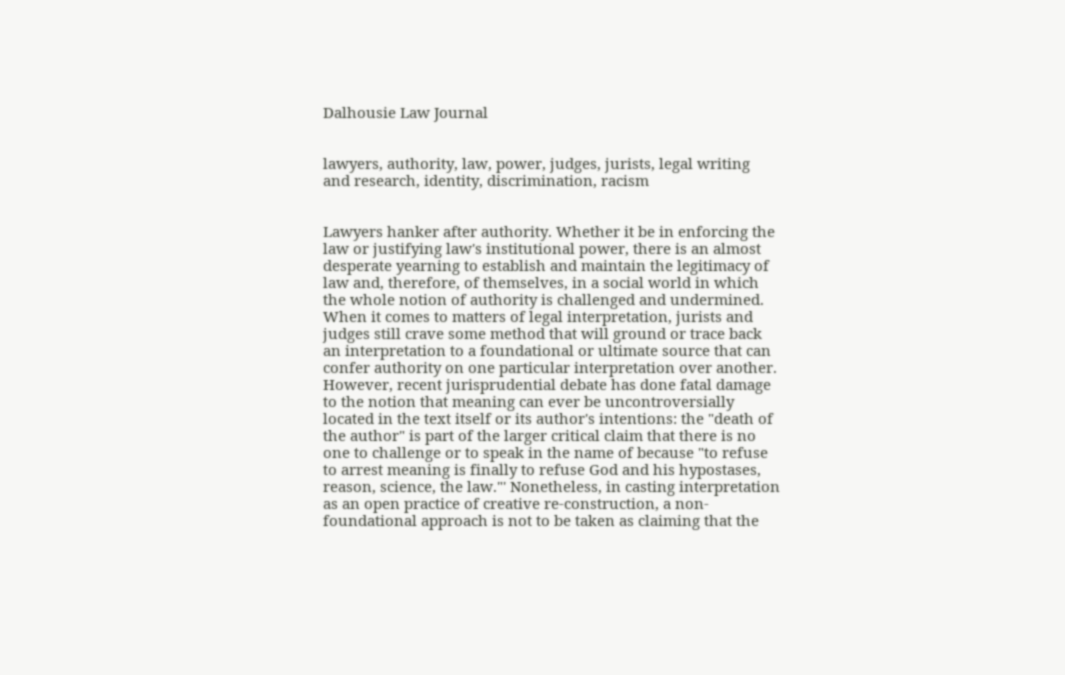Dalhousie Law Journal


lawyers, authority, law, power, judges, jurists, legal writing and research, identity, discrimination, racism


Lawyers hanker after authority. Whether it be in enforcing the law or justifying law's institutional power, there is an almost desperate yearning to establish and maintain the legitimacy of law and, therefore, of themselves, in a social world in which the whole notion of authority is challenged and undermined. When it comes to matters of legal interpretation, jurists and judges still crave some method that will ground or trace back an interpretation to a foundational or ultimate source that can confer authority on one particular interpretation over another. However, recent jurisprudential debate has done fatal damage to the notion that meaning can ever be uncontroversially located in the text itself or its author's intentions: the "death of the author" is part of the larger critical claim that there is no one to challenge or to speak in the name of because "to refuse to arrest meaning is finally to refuse God and his hypostases, reason, science, the law."' Nonetheless, in casting interpretation as an open practice of creative re-construction, a non-foundational approach is not to be taken as claiming that the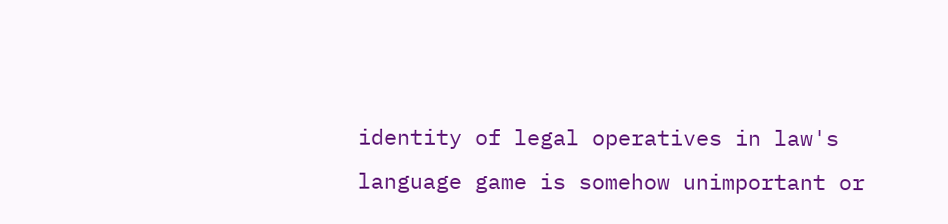identity of legal operatives in law's language game is somehow unimportant or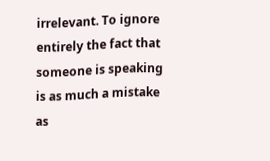irrelevant. To ignore entirely the fact that someone is speaking is as much a mistake as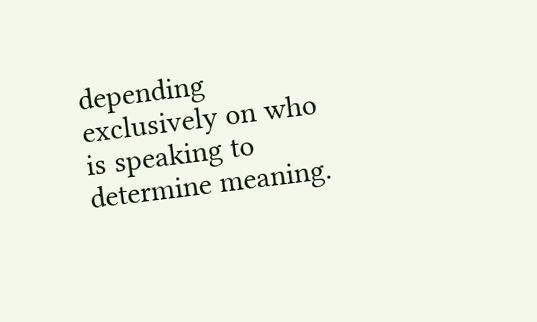depending exclusively on who is speaking to determine meaning.